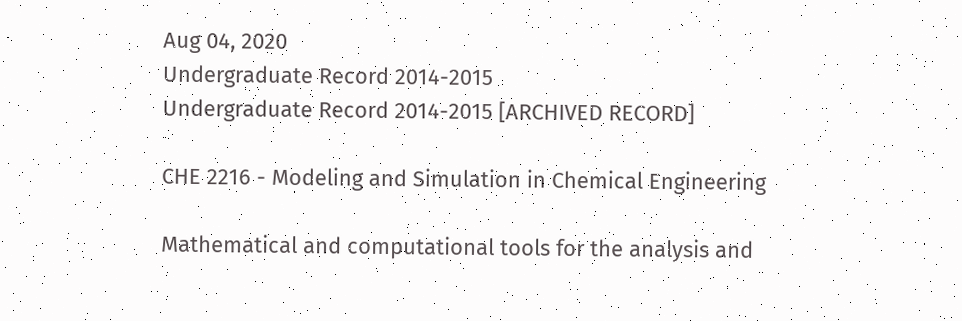Aug 04, 2020
Undergraduate Record 2014-2015
Undergraduate Record 2014-2015 [ARCHIVED RECORD]

CHE 2216 - Modeling and Simulation in Chemical Engineering

Mathematical and computational tools for the analysis and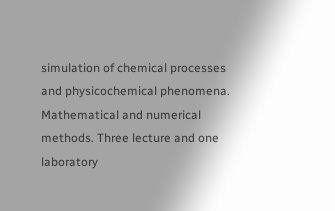simulation of chemical processes and physicochemical phenomena. Mathematical and numerical methods. Three lecture and one laboratory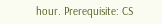hour. Prerequisite: CS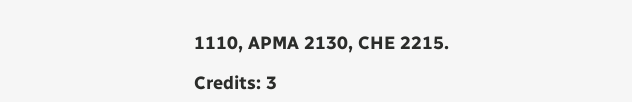1110, APMA 2130, CHE 2215.

Credits: 3